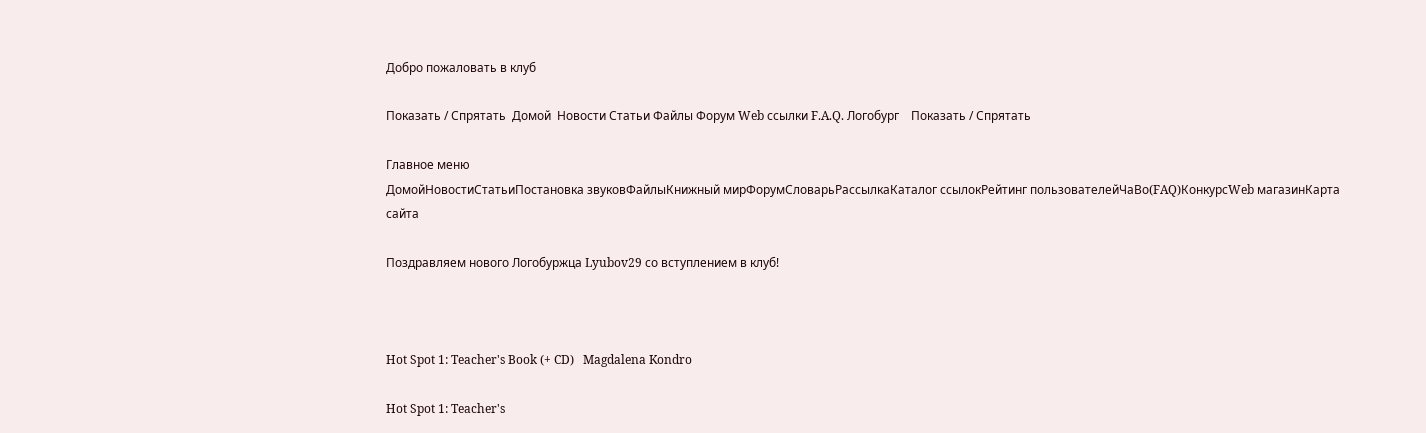Добро пожаловать в клуб

Показать / Спрятать  Домой  Новости Статьи Файлы Форум Web ссылки F.A.Q. Логобург    Показать / Спрятать

Главное меню
ДомойНовостиСтатьиПостановка звуковФайлыКнижный мирФорумСловарьРассылкаКаталог ссылокРейтинг пользователейЧаВо(FAQ)КонкурсWeb магазинКарта сайта

Поздравляем нового Логобуржца Lyubov29 со вступлением в клуб!



Hot Spot 1: Teacher's Book (+ CD)   Magdalena Kondro

Hot Spot 1: Teacher's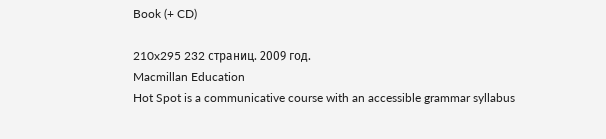Book (+ CD)

210x295 232 страниц. 2009 год.
Macmillan Education
Hot Spot is a communicative course with an accessible grammar syllabus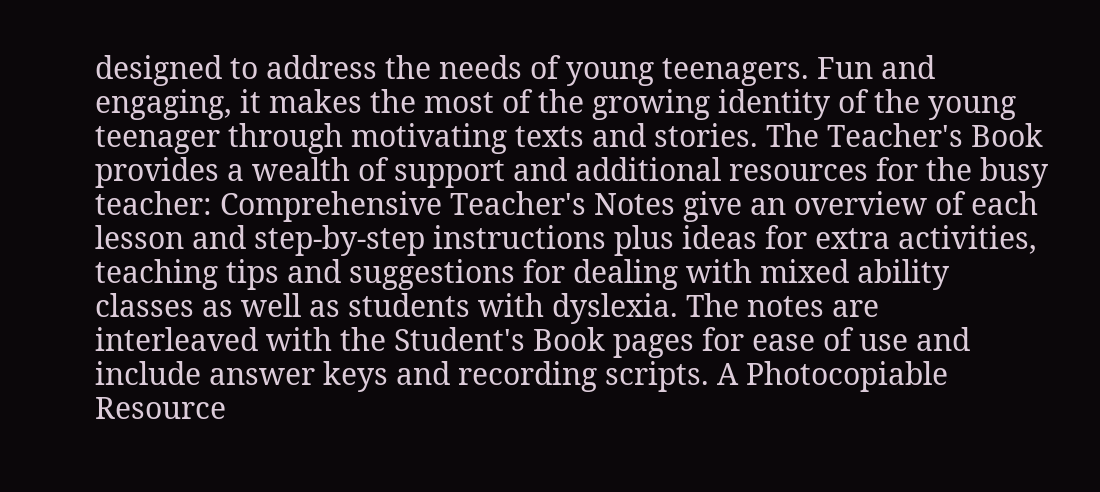designed to address the needs of young teenagers. Fun and engaging, it makes the most of the growing identity of the young teenager through motivating texts and stories. The Teacher's Book provides a wealth of support and additional resources for the busy teacher: Comprehensive Teacher's Notes give an overview of each lesson and step-by-step instructions plus ideas for extra activities, teaching tips and suggestions for dealing with mixed ability classes as well as students with dyslexia. The notes are interleaved with the Student's Book pages for ease of use and include answer keys and recording scripts. A Photocopiable Resource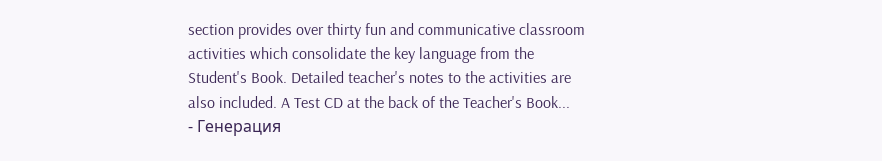section provides over thirty fun and communicative classroom activities which consolidate the key language from the Student's Book. Detailed teacher's notes to the activities are also included. A Test CD at the back of the Teacher's Book...
- Генерация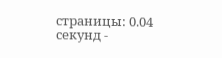страницы: 0.04 секунд -